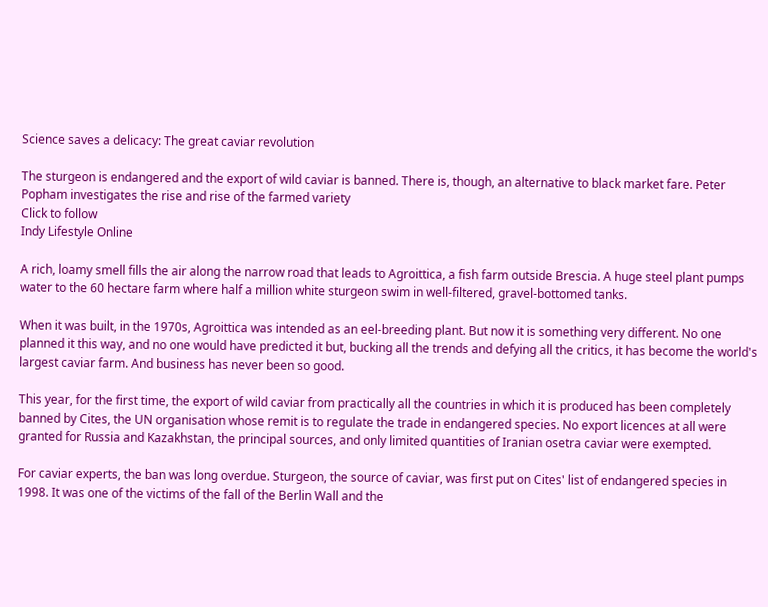Science saves a delicacy: The great caviar revolution

The sturgeon is endangered and the export of wild caviar is banned. There is, though, an alternative to black market fare. Peter Popham investigates the rise and rise of the farmed variety
Click to follow
Indy Lifestyle Online

A rich, loamy smell fills the air along the narrow road that leads to Agroittica, a fish farm outside Brescia. A huge steel plant pumps water to the 60 hectare farm where half a million white sturgeon swim in well-filtered, gravel-bottomed tanks.

When it was built, in the 1970s, Agroittica was intended as an eel-breeding plant. But now it is something very different. No one planned it this way, and no one would have predicted it but, bucking all the trends and defying all the critics, it has become the world's largest caviar farm. And business has never been so good.

This year, for the first time, the export of wild caviar from practically all the countries in which it is produced has been completely banned by Cites, the UN organisation whose remit is to regulate the trade in endangered species. No export licences at all were granted for Russia and Kazakhstan, the principal sources, and only limited quantities of Iranian osetra caviar were exempted.

For caviar experts, the ban was long overdue. Sturgeon, the source of caviar, was first put on Cites' list of endangered species in 1998. It was one of the victims of the fall of the Berlin Wall and the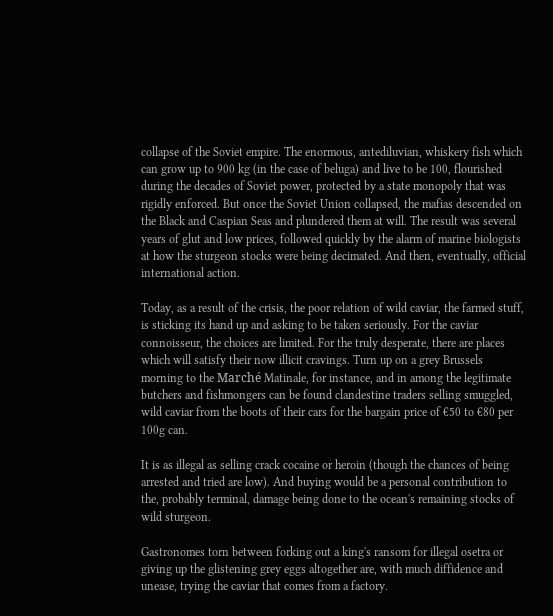collapse of the Soviet empire. The enormous, antediluvian, whiskery fish which can grow up to 900 kg (in the case of beluga) and live to be 100, flourished during the decades of Soviet power, protected by a state monopoly that was rigidly enforced. But once the Soviet Union collapsed, the mafias descended on the Black and Caspian Seas and plundered them at will. The result was several years of glut and low prices, followed quickly by the alarm of marine biologists at how the sturgeon stocks were being decimated. And then, eventually, official international action.

Today, as a result of the crisis, the poor relation of wild caviar, the farmed stuff, is sticking its hand up and asking to be taken seriously. For the caviar connoisseur, the choices are limited. For the truly desperate, there are places which will satisfy their now illicit cravings. Turn up on a grey Brussels morning to the Marché Matinale, for instance, and in among the legitimate butchers and fishmongers can be found clandestine traders selling smuggled, wild caviar from the boots of their cars for the bargain price of €50 to €80 per 100g can.

It is as illegal as selling crack cocaine or heroin (though the chances of being arrested and tried are low). And buying would be a personal contribution to the, probably terminal, damage being done to the ocean's remaining stocks of wild sturgeon.

Gastronomes torn between forking out a king's ransom for illegal osetra or giving up the glistening grey eggs altogether are, with much diffidence and unease, trying the caviar that comes from a factory.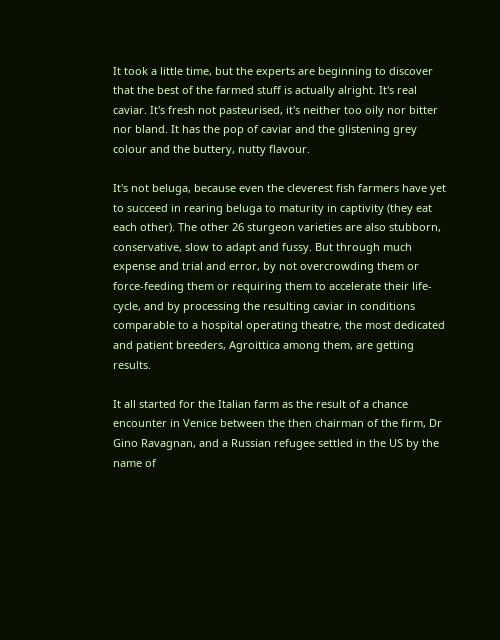It took a little time, but the experts are beginning to discover that the best of the farmed stuff is actually alright. It's real caviar. It's fresh not pasteurised, it's neither too oily nor bitter nor bland. It has the pop of caviar and the glistening grey colour and the buttery, nutty flavour.

It's not beluga, because even the cleverest fish farmers have yet to succeed in rearing beluga to maturity in captivity (they eat each other). The other 26 sturgeon varieties are also stubborn, conservative, slow to adapt and fussy. But through much expense and trial and error, by not overcrowding them or force-feeding them or requiring them to accelerate their life-cycle, and by processing the resulting caviar in conditions comparable to a hospital operating theatre, the most dedicated and patient breeders, Agroittica among them, are getting results.

It all started for the Italian farm as the result of a chance encounter in Venice between the then chairman of the firm, Dr Gino Ravagnan, and a Russian refugee settled in the US by the name of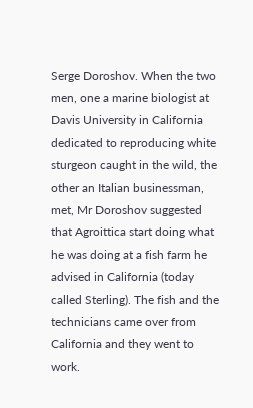Serge Doroshov. When the two men, one a marine biologist at Davis University in California dedicated to reproducing white sturgeon caught in the wild, the other an Italian businessman, met, Mr Doroshov suggested that Agroittica start doing what he was doing at a fish farm he advised in California (today called Sterling). The fish and the technicians came over from California and they went to work.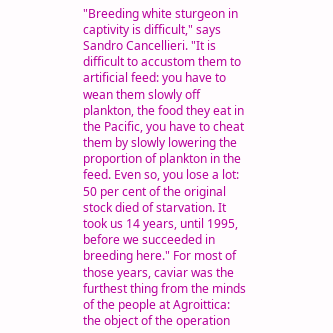"Breeding white sturgeon in captivity is difficult," says Sandro Cancellieri. "It is difficult to accustom them to artificial feed: you have to wean them slowly off plankton, the food they eat in the Pacific, you have to cheat them by slowly lowering the proportion of plankton in the feed. Even so, you lose a lot: 50 per cent of the original stock died of starvation. It took us 14 years, until 1995, before we succeeded in breeding here." For most of those years, caviar was the furthest thing from the minds of the people at Agroittica: the object of the operation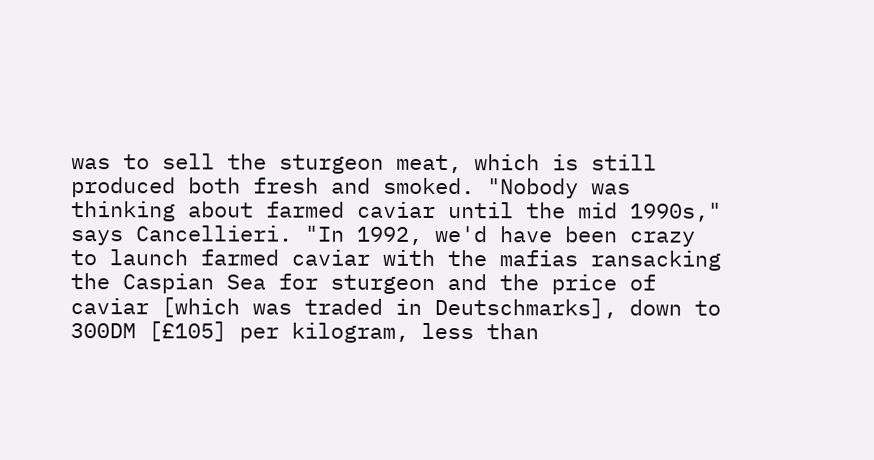was to sell the sturgeon meat, which is still produced both fresh and smoked. "Nobody was thinking about farmed caviar until the mid 1990s," says Cancellieri. "In 1992, we'd have been crazy to launch farmed caviar with the mafias ransacking the Caspian Sea for sturgeon and the price of caviar [which was traded in Deutschmarks], down to 300DM [£105] per kilogram, less than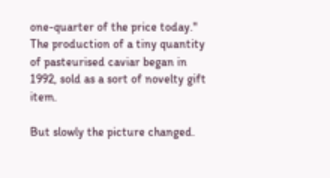one-quarter of the price today." The production of a tiny quantity of pasteurised caviar began in 1992, sold as a sort of novelty gift item.

But slowly the picture changed.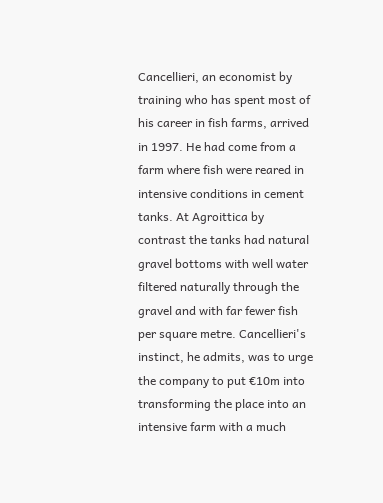Cancellieri, an economist by training who has spent most of his career in fish farms, arrived in 1997. He had come from a farm where fish were reared in intensive conditions in cement tanks. At Agroittica by contrast the tanks had natural gravel bottoms with well water filtered naturally through the gravel and with far fewer fish per square metre. Cancellieri's instinct, he admits, was to urge the company to put €10m into transforming the place into an intensive farm with a much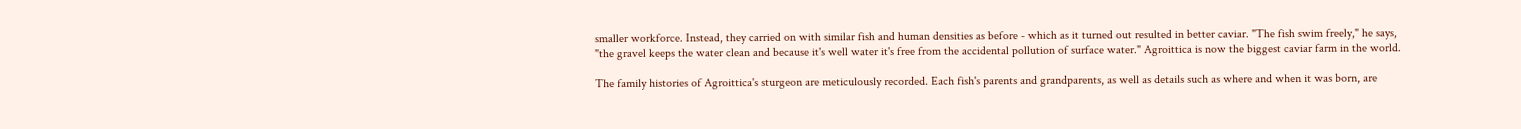smaller workforce. Instead, they carried on with similar fish and human densities as before - which as it turned out resulted in better caviar. "The fish swim freely," he says, "the gravel keeps the water clean and because it's well water it's free from the accidental pollution of surface water." Agroittica is now the biggest caviar farm in the world.

The family histories of Agroittica's sturgeon are meticulously recorded. Each fish's parents and grandparents, as well as details such as where and when it was born, are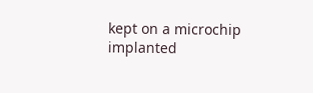kept on a microchip implanted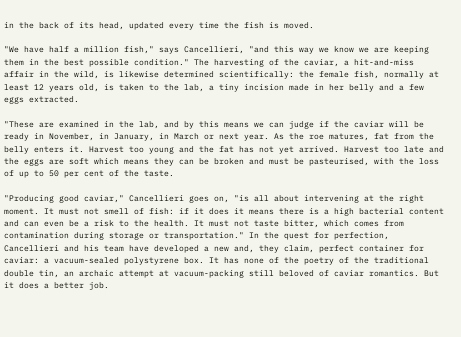in the back of its head, updated every time the fish is moved.

"We have half a million fish," says Cancellieri, "and this way we know we are keeping them in the best possible condition." The harvesting of the caviar, a hit-and-miss affair in the wild, is likewise determined scientifically: the female fish, normally at least 12 years old, is taken to the lab, a tiny incision made in her belly and a few eggs extracted.

"These are examined in the lab, and by this means we can judge if the caviar will be ready in November, in January, in March or next year. As the roe matures, fat from the belly enters it. Harvest too young and the fat has not yet arrived. Harvest too late and the eggs are soft which means they can be broken and must be pasteurised, with the loss of up to 50 per cent of the taste.

"Producing good caviar," Cancellieri goes on, "is all about intervening at the right moment. It must not smell of fish: if it does it means there is a high bacterial content and can even be a risk to the health. It must not taste bitter, which comes from contamination during storage or transportation." In the quest for perfection, Cancellieri and his team have developed a new and, they claim, perfect container for caviar: a vacuum-sealed polystyrene box. It has none of the poetry of the traditional double tin, an archaic attempt at vacuum-packing still beloved of caviar romantics. But it does a better job.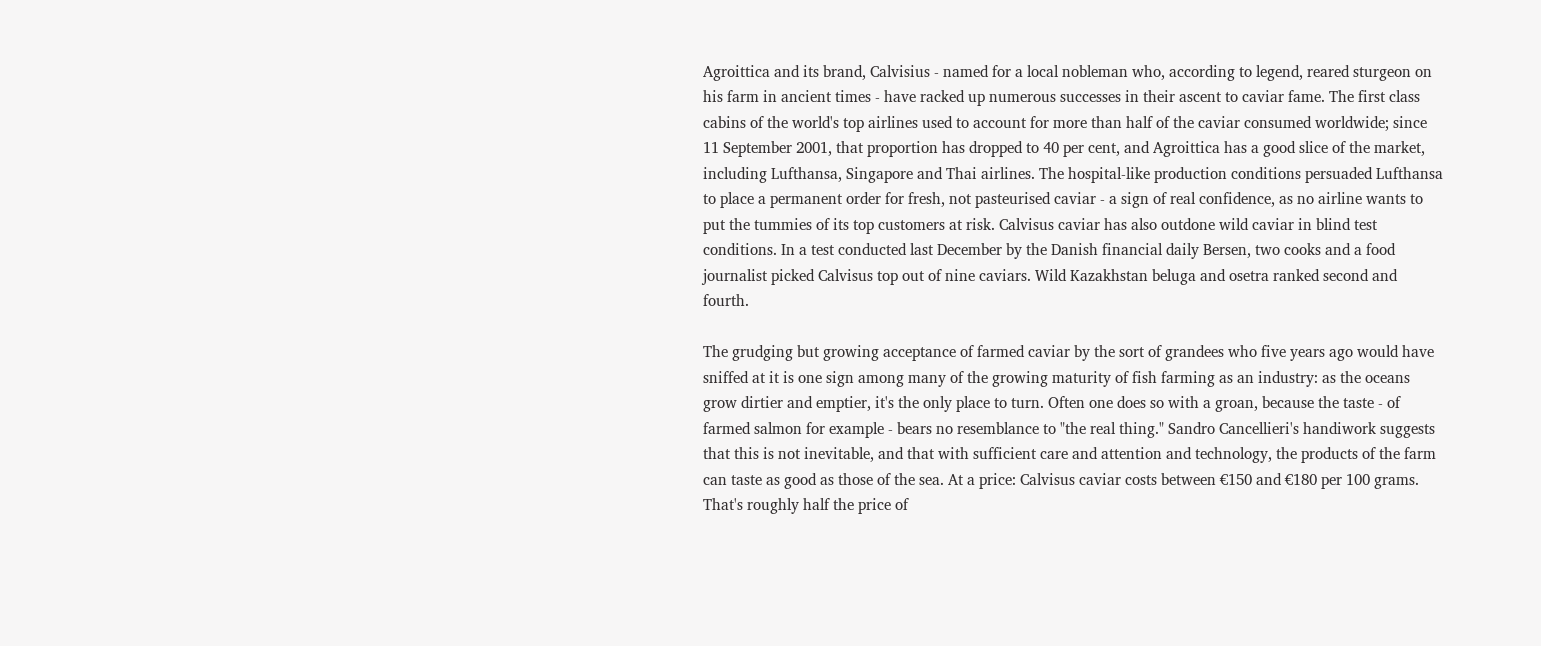Agroittica and its brand, Calvisius - named for a local nobleman who, according to legend, reared sturgeon on his farm in ancient times - have racked up numerous successes in their ascent to caviar fame. The first class cabins of the world's top airlines used to account for more than half of the caviar consumed worldwide; since 11 September 2001, that proportion has dropped to 40 per cent, and Agroittica has a good slice of the market, including Lufthansa, Singapore and Thai airlines. The hospital-like production conditions persuaded Lufthansa to place a permanent order for fresh, not pasteurised caviar - a sign of real confidence, as no airline wants to put the tummies of its top customers at risk. Calvisus caviar has also outdone wild caviar in blind test conditions. In a test conducted last December by the Danish financial daily Bersen, two cooks and a food journalist picked Calvisus top out of nine caviars. Wild Kazakhstan beluga and osetra ranked second and fourth.

The grudging but growing acceptance of farmed caviar by the sort of grandees who five years ago would have sniffed at it is one sign among many of the growing maturity of fish farming as an industry: as the oceans grow dirtier and emptier, it's the only place to turn. Often one does so with a groan, because the taste - of farmed salmon for example - bears no resemblance to "the real thing." Sandro Cancellieri's handiwork suggests that this is not inevitable, and that with sufficient care and attention and technology, the products of the farm can taste as good as those of the sea. At a price: Calvisus caviar costs between €150 and €180 per 100 grams. That's roughly half the price of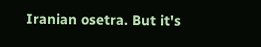Iranian osetra. But it's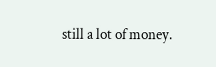still a lot of money.